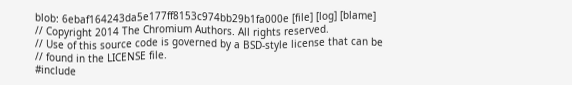blob: 6ebaf164243da5e177ff8153c974bb29b1fa000e [file] [log] [blame]
// Copyright 2014 The Chromium Authors. All rights reserved.
// Use of this source code is governed by a BSD-style license that can be
// found in the LICENSE file.
#include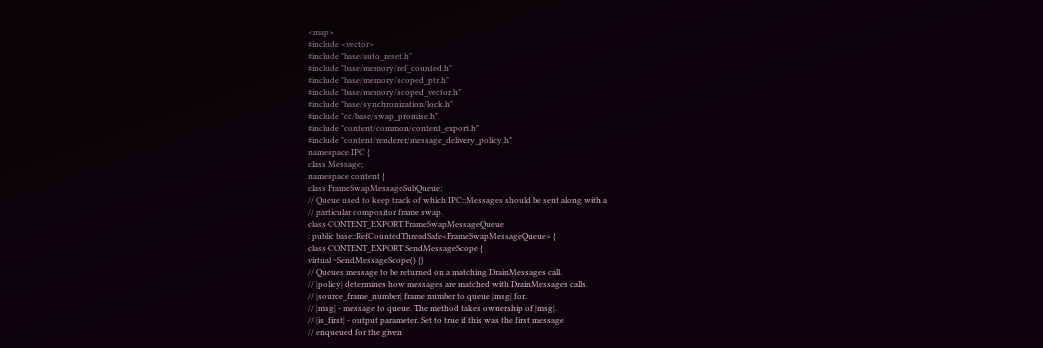<map>
#include <vector>
#include "base/auto_reset.h"
#include "base/memory/ref_counted.h"
#include "base/memory/scoped_ptr.h"
#include "base/memory/scoped_vector.h"
#include "base/synchronization/lock.h"
#include "cc/base/swap_promise.h"
#include "content/common/content_export.h"
#include "content/renderer/message_delivery_policy.h"
namespace IPC {
class Message;
namespace content {
class FrameSwapMessageSubQueue;
// Queue used to keep track of which IPC::Messages should be sent along with a
// particular compositor frame swap.
class CONTENT_EXPORT FrameSwapMessageQueue
: public base::RefCountedThreadSafe<FrameSwapMessageQueue> {
class CONTENT_EXPORT SendMessageScope {
virtual ~SendMessageScope() {}
// Queues message to be returned on a matching DrainMessages call.
// |policy| determines how messages are matched with DrainMessages calls.
// |source_frame_number| frame number to queue |msg| for.
// |msg| - message to queue. The method takes ownership of |msg|.
// |is_first| - output parameter. Set to true if this was the first message
// enqueued for the given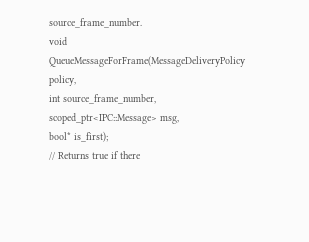source_frame_number.
void QueueMessageForFrame(MessageDeliveryPolicy policy,
int source_frame_number,
scoped_ptr<IPC::Message> msg,
bool* is_first);
// Returns true if there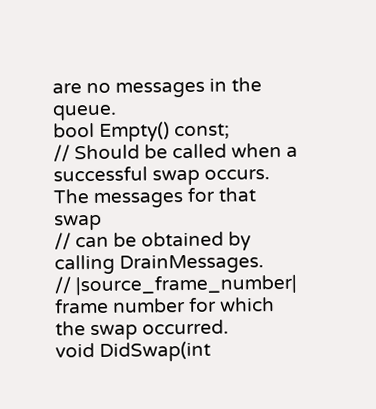are no messages in the queue.
bool Empty() const;
// Should be called when a successful swap occurs. The messages for that swap
// can be obtained by calling DrainMessages.
// |source_frame_number| frame number for which the swap occurred.
void DidSwap(int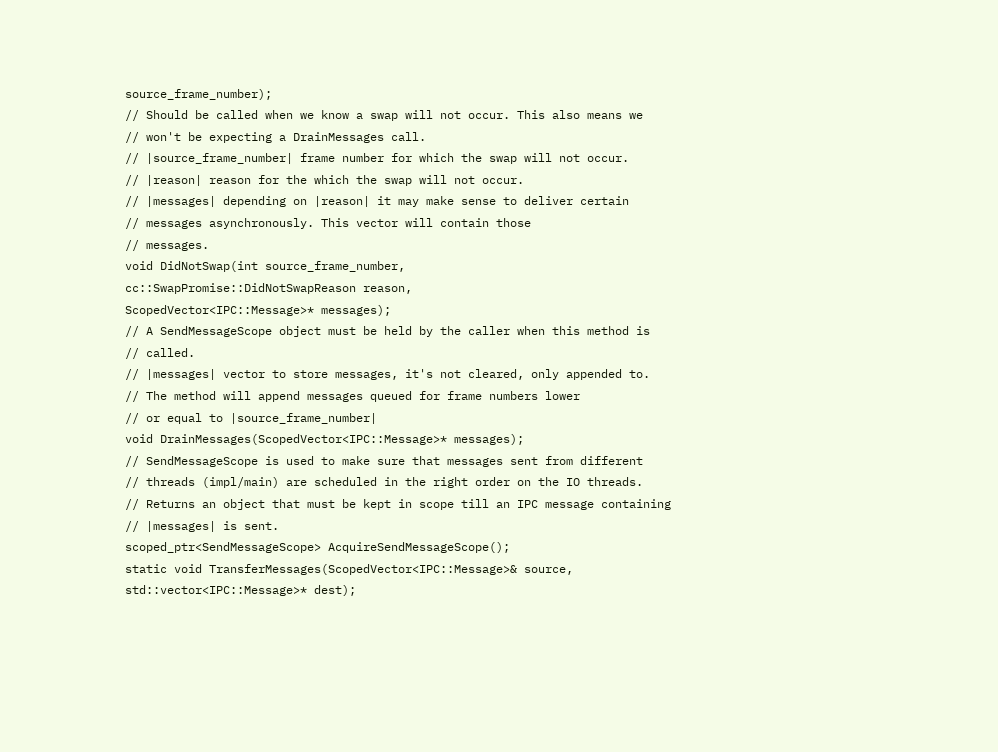source_frame_number);
// Should be called when we know a swap will not occur. This also means we
// won't be expecting a DrainMessages call.
// |source_frame_number| frame number for which the swap will not occur.
// |reason| reason for the which the swap will not occur.
// |messages| depending on |reason| it may make sense to deliver certain
// messages asynchronously. This vector will contain those
// messages.
void DidNotSwap(int source_frame_number,
cc::SwapPromise::DidNotSwapReason reason,
ScopedVector<IPC::Message>* messages);
// A SendMessageScope object must be held by the caller when this method is
// called.
// |messages| vector to store messages, it's not cleared, only appended to.
// The method will append messages queued for frame numbers lower
// or equal to |source_frame_number|
void DrainMessages(ScopedVector<IPC::Message>* messages);
// SendMessageScope is used to make sure that messages sent from different
// threads (impl/main) are scheduled in the right order on the IO threads.
// Returns an object that must be kept in scope till an IPC message containing
// |messages| is sent.
scoped_ptr<SendMessageScope> AcquireSendMessageScope();
static void TransferMessages(ScopedVector<IPC::Message>& source,
std::vector<IPC::Message>* dest);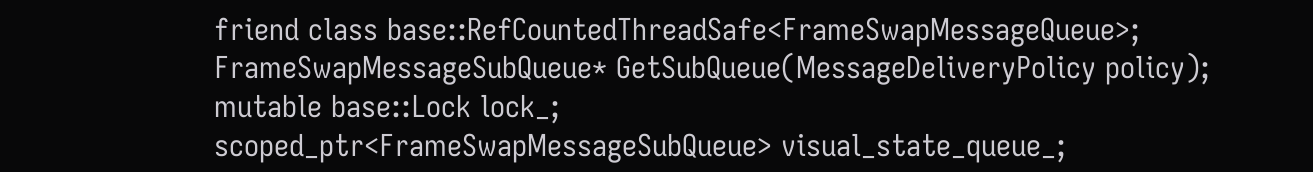friend class base::RefCountedThreadSafe<FrameSwapMessageQueue>;
FrameSwapMessageSubQueue* GetSubQueue(MessageDeliveryPolicy policy);
mutable base::Lock lock_;
scoped_ptr<FrameSwapMessageSubQueue> visual_state_queue_;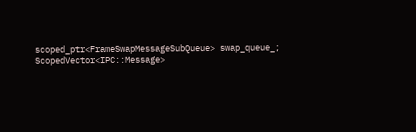scoped_ptr<FrameSwapMessageSubQueue> swap_queue_;
ScopedVector<IPC::Message>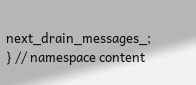next_drain_messages_;
} // namespace content